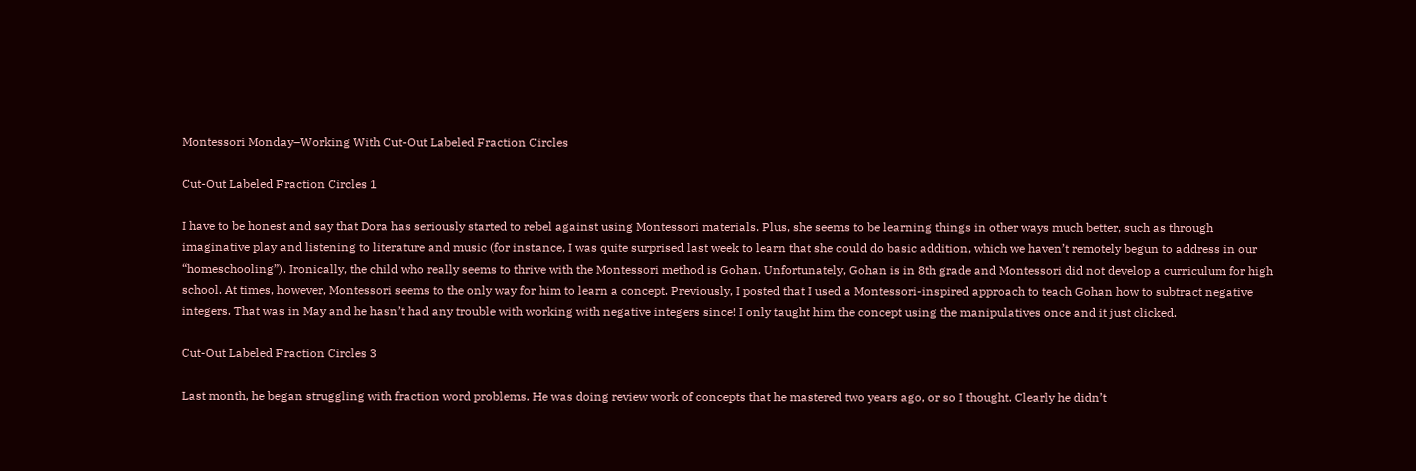Montessori Monday–Working With Cut-Out Labeled Fraction Circles

Cut-Out Labeled Fraction Circles 1

I have to be honest and say that Dora has seriously started to rebel against using Montessori materials. Plus, she seems to be learning things in other ways much better, such as through imaginative play and listening to literature and music (for instance, I was quite surprised last week to learn that she could do basic addition, which we haven’t remotely begun to address in our “homeschooling”). Ironically, the child who really seems to thrive with the Montessori method is Gohan. Unfortunately, Gohan is in 8th grade and Montessori did not develop a curriculum for high school. At times, however, Montessori seems to the only way for him to learn a concept. Previously, I posted that I used a Montessori-inspired approach to teach Gohan how to subtract negative integers. That was in May and he hasn’t had any trouble with working with negative integers since! I only taught him the concept using the manipulatives once and it just clicked.

Cut-Out Labeled Fraction Circles 3

Last month, he began struggling with fraction word problems. He was doing review work of concepts that he mastered two years ago, or so I thought. Clearly he didn’t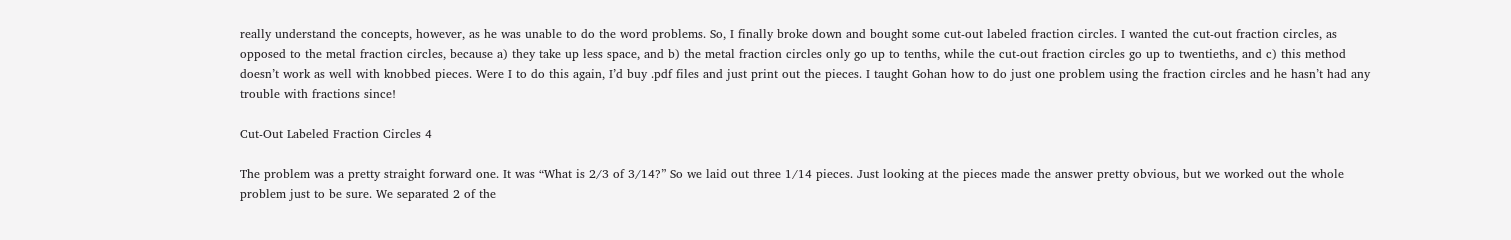really understand the concepts, however, as he was unable to do the word problems. So, I finally broke down and bought some cut-out labeled fraction circles. I wanted the cut-out fraction circles, as opposed to the metal fraction circles, because a) they take up less space, and b) the metal fraction circles only go up to tenths, while the cut-out fraction circles go up to twentieths, and c) this method doesn’t work as well with knobbed pieces. Were I to do this again, I’d buy .pdf files and just print out the pieces. I taught Gohan how to do just one problem using the fraction circles and he hasn’t had any trouble with fractions since!

Cut-Out Labeled Fraction Circles 4

The problem was a pretty straight forward one. It was “What is 2/3 of 3/14?” So we laid out three 1/14 pieces. Just looking at the pieces made the answer pretty obvious, but we worked out the whole problem just to be sure. We separated 2 of the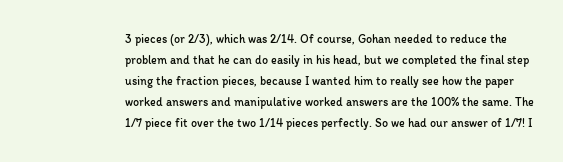3 pieces (or 2/3), which was 2/14. Of course, Gohan needed to reduce the problem and that he can do easily in his head, but we completed the final step using the fraction pieces, because I wanted him to really see how the paper worked answers and manipulative worked answers are the 100% the same. The 1/7 piece fit over the two 1/14 pieces perfectly. So we had our answer of 1/7! I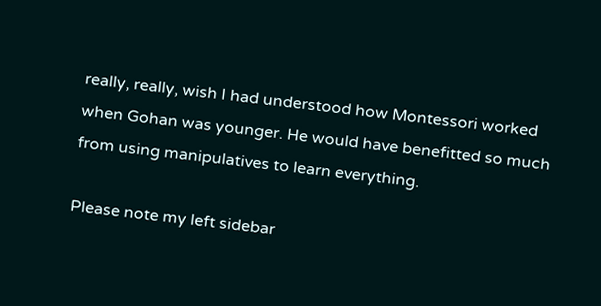really, really, wish I had understood how Montessori worked when Gohan was younger. He would have benefitted so much from using manipulatives to learn everything.

Please note my left sidebar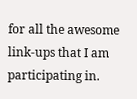for all the awesome link-ups that I am participating in.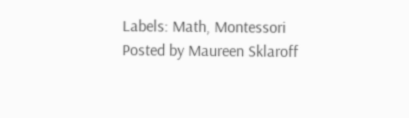Labels: Math, Montessori
Posted by Maureen Sklaroff